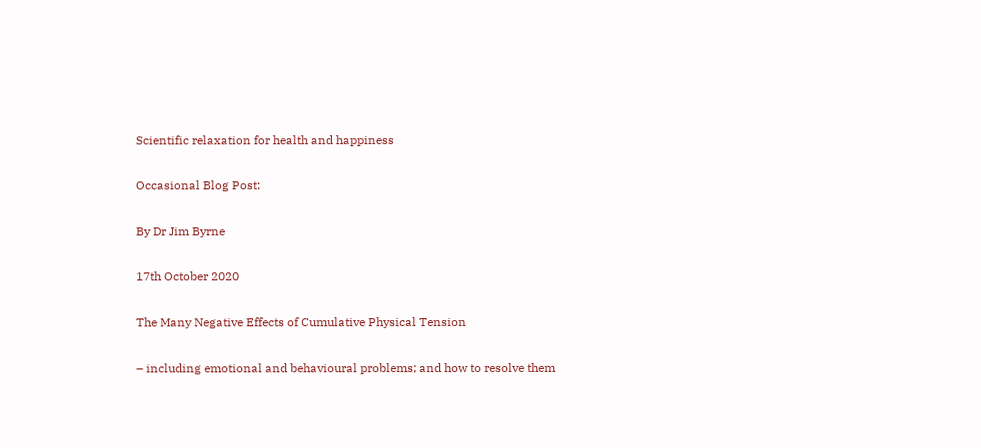Scientific relaxation for health and happiness

Occasional Blog Post:

By Dr Jim Byrne

17th October 2020

The Many Negative Effects of Cumulative Physical Tension

– including emotional and behavioural problems; and how to resolve them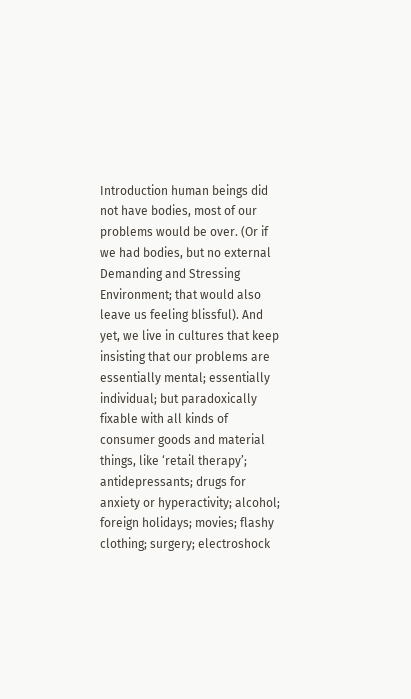Introduction human beings did not have bodies, most of our problems would be over. (Or if we had bodies, but no external Demanding and Stressing Environment; that would also leave us feeling blissful). And yet, we live in cultures that keep insisting that our problems are essentially mental; essentially individual; but paradoxically fixable with all kinds of consumer goods and material things, like ‘retail therapy’; antidepressants; drugs for anxiety or hyperactivity; alcohol; foreign holidays; movies; flashy clothing; surgery; electroshock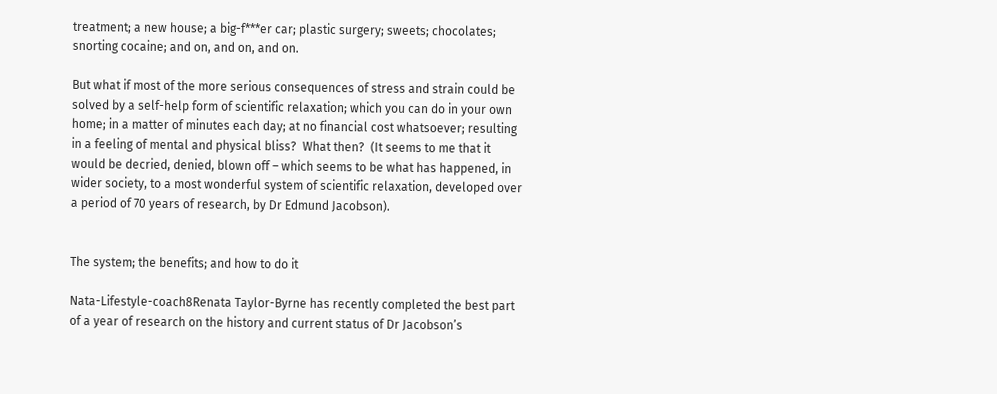treatment; a new house; a big-f***er car; plastic surgery; sweets; chocolates; snorting cocaine; and on, and on, and on.

But what if most of the more serious consequences of stress and strain could be solved by a self-help form of scientific relaxation; which you can do in your own home; in a matter of minutes each day; at no financial cost whatsoever; resulting in a feeling of mental and physical bliss?  What then?  (It seems to me that it would be decried, denied, blown off – which seems to be what has happened, in wider society, to a most wonderful system of scientific relaxation, developed over a period of 70 years of research, by Dr Edmund Jacobson).


The system; the benefits; and how to do it

Nata-Lifestyle-coach8Renata Taylor-Byrne has recently completed the best part of a year of research on the history and current status of Dr Jacobson’s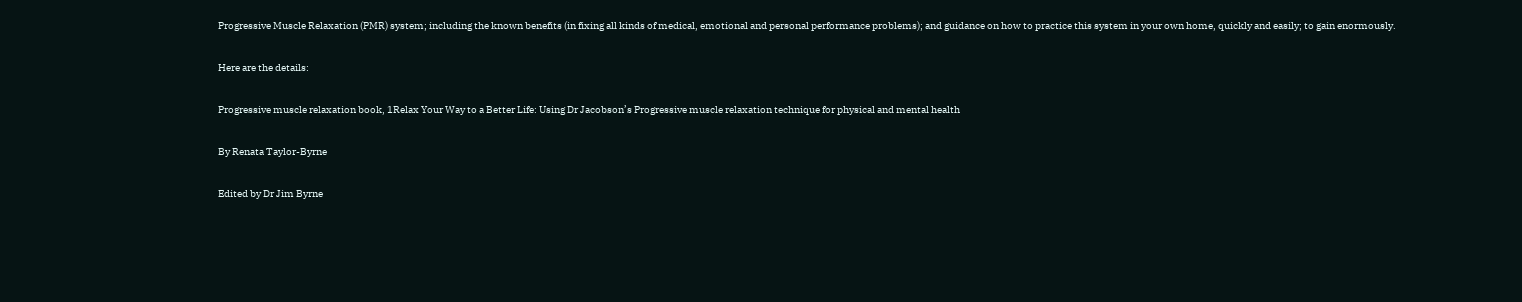Progressive Muscle Relaxation (PMR) system; including the known benefits (in fixing all kinds of medical, emotional and personal performance problems); and guidance on how to practice this system in your own home, quickly and easily; to gain enormously.

Here are the details:

Progressive muscle relaxation book, 1Relax Your Way to a Better Life: Using Dr Jacobson’s Progressive muscle relaxation technique for physical and mental health

By Renata Taylor-Byrne

Edited by Dr Jim Byrne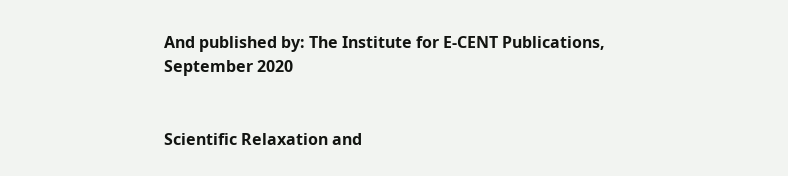And published by: The Institute for E-CENT Publications, September 2020


Scientific Relaxation and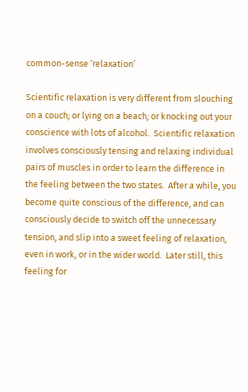common-sense ‘relaxation’

Scientific relaxation is very different from slouching on a couch; or lying on a beach; or knocking out your conscience with lots of alcohol.  Scientific relaxation involves consciously tensing and relaxing individual pairs of muscles in order to learn the difference in the feeling between the two states.  After a while, you become quite conscious of the difference, and can consciously decide to switch off the unnecessary tension, and slip into a sweet feeling of relaxation, even in work, or in the wider world.  Later still, this feeling for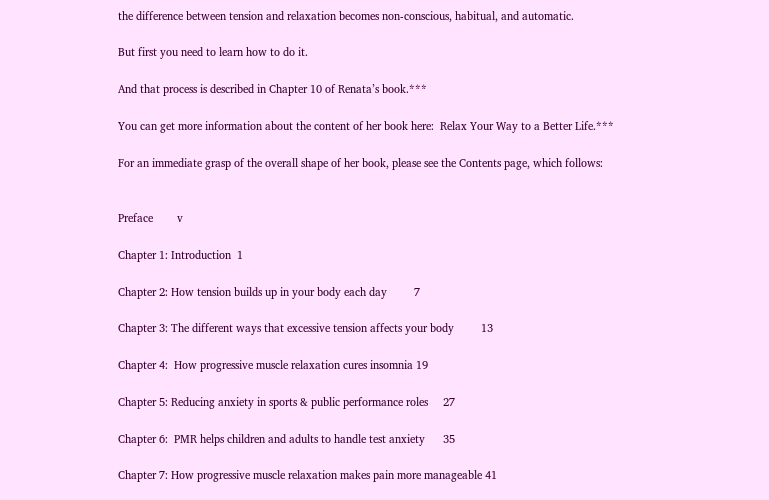the difference between tension and relaxation becomes non-conscious, habitual, and automatic.

But first you need to learn how to do it.

And that process is described in Chapter 10 of Renata’s book.***

You can get more information about the content of her book here:  Relax Your Way to a Better Life.***

For an immediate grasp of the overall shape of her book, please see the Contents page, which follows:


Preface        v

Chapter 1: Introduction  1

Chapter 2: How tension builds up in your body each day         7

Chapter 3: The different ways that excessive tension affects your body         13

Chapter 4:  How progressive muscle relaxation cures insomnia 19

Chapter 5: Reducing anxiety in sports & public performance roles     27

Chapter 6:  PMR helps children and adults to handle test anxiety      35

Chapter 7: How progressive muscle relaxation makes pain more manageable 41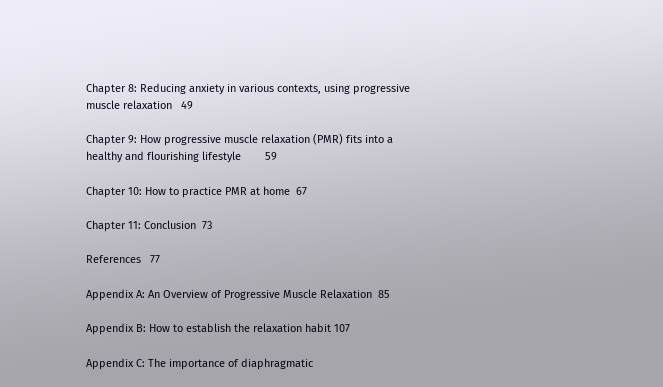Chapter 8: Reducing anxiety in various contexts, using progressive muscle relaxation   49

Chapter 9: How progressive muscle relaxation (PMR) fits into a healthy and flourishing lifestyle        59

Chapter 10: How to practice PMR at home  67

Chapter 11: Conclusion  73

References   77

Appendix A: An Overview of Progressive Muscle Relaxation  85

Appendix B: How to establish the relaxation habit 107

Appendix C: The importance of diaphragmatic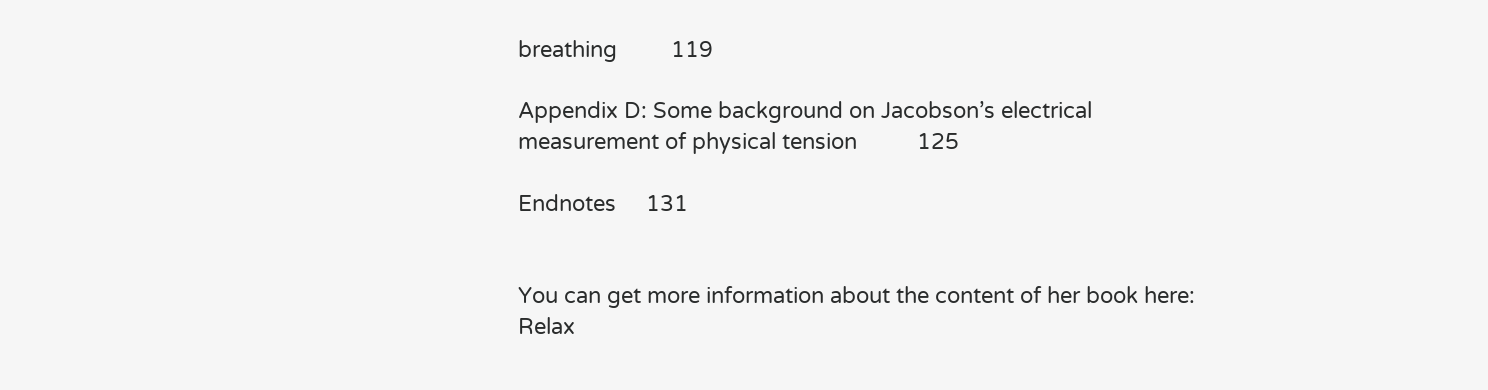breathing         119

Appendix D: Some background on Jacobson’s electrical measurement of physical tension          125

Endnotes     131


You can get more information about the content of her book here:  Relax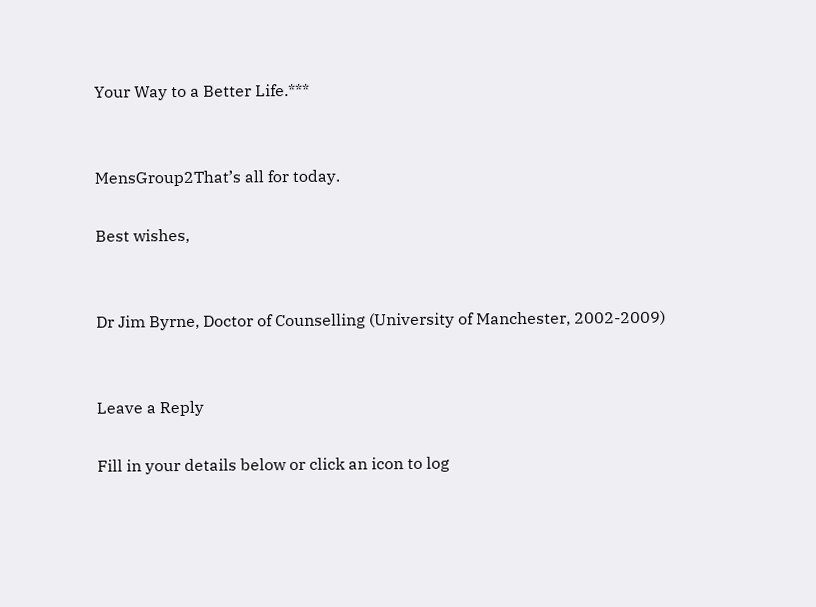Your Way to a Better Life.***


MensGroup2That’s all for today.

Best wishes,


Dr Jim Byrne, Doctor of Counselling (University of Manchester, 2002-2009)


Leave a Reply

Fill in your details below or click an icon to log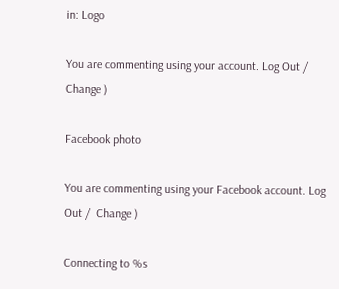in: Logo

You are commenting using your account. Log Out /  Change )

Facebook photo

You are commenting using your Facebook account. Log Out /  Change )

Connecting to %s